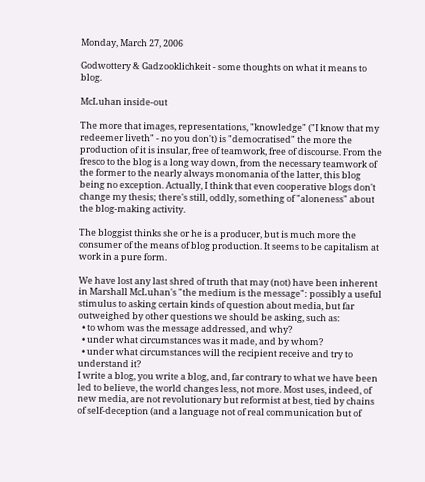Monday, March 27, 2006

Godwottery & Gadzooklichkeit - some thoughts on what it means to blog.

McLuhan inside-out

The more that images, representations, "knowledge" ("I know that my redeemer liveth" - no you don't) is "democratised" the more the production of it is insular, free of teamwork, free of discourse. From the fresco to the blog is a long way down, from the necessary teamwork of the former to the nearly always monomania of the latter, this blog being no exception. Actually, I think that even cooperative blogs don't change my thesis; there's still, oddly, something of "aloneness" about the blog-making activity.

The bloggist thinks she or he is a producer, but is much more the consumer of the means of blog production. It seems to be capitalism at work in a pure form.

We have lost any last shred of truth that may (not) have been inherent in Marshall McLuhan's "the medium is the message": possibly a useful stimulus to asking certain kinds of question about media, but far outweighed by other questions we should be asking, such as:
  • to whom was the message addressed, and why?
  • under what circumstances was it made, and by whom?
  • under what circumstances will the recipient receive and try to understand it?
I write a blog, you write a blog, and, far contrary to what we have been led to believe, the world changes less, not more. Most uses, indeed, of new media, are not revolutionary but reformist at best, tied by chains of self-deception (and a language not of real communication but of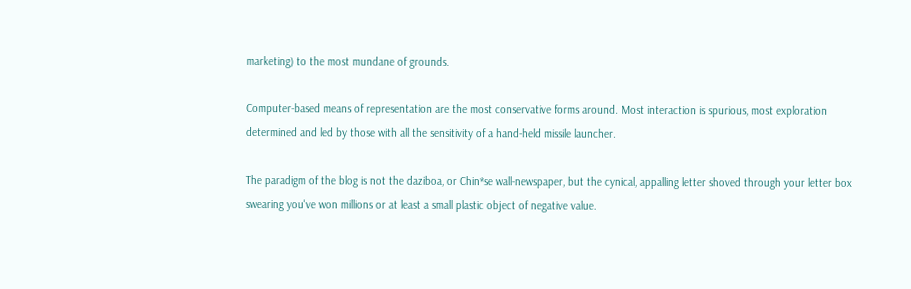marketing) to the most mundane of grounds.

Computer-based means of representation are the most conservative forms around. Most interaction is spurious, most exploration determined and led by those with all the sensitivity of a hand-held missile launcher.

The paradigm of the blog is not the daziboa, or Chin*se wall-newspaper, but the cynical, appalling letter shoved through your letter box swearing you've won millions or at least a small plastic object of negative value.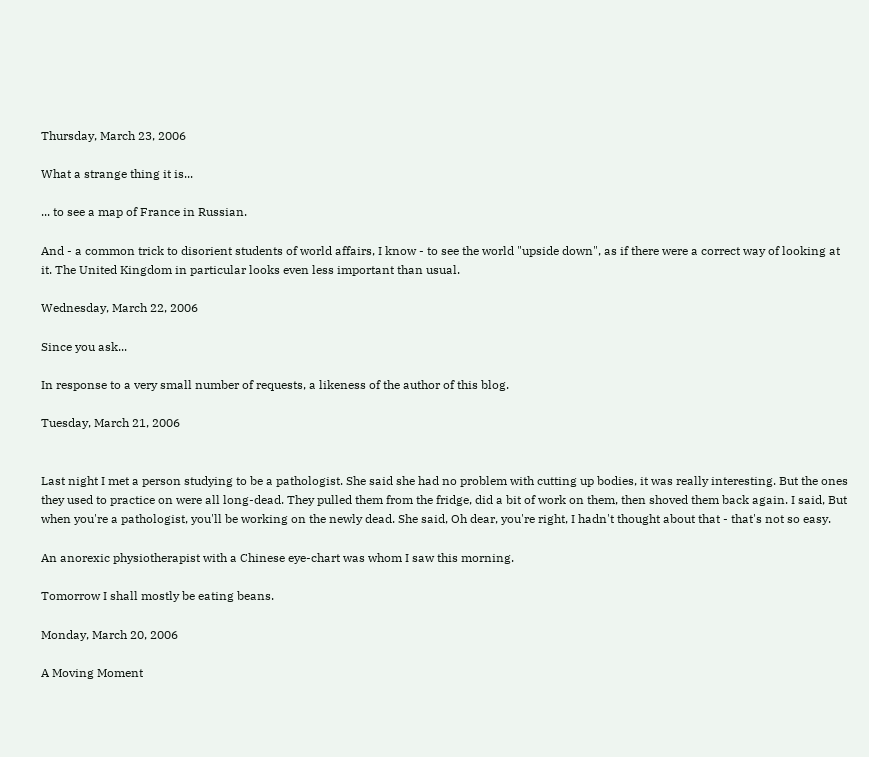Thursday, March 23, 2006

What a strange thing it is...

... to see a map of France in Russian.

And - a common trick to disorient students of world affairs, I know - to see the world "upside down", as if there were a correct way of looking at it. The United Kingdom in particular looks even less important than usual.

Wednesday, March 22, 2006

Since you ask...

In response to a very small number of requests, a likeness of the author of this blog.

Tuesday, March 21, 2006


Last night I met a person studying to be a pathologist. She said she had no problem with cutting up bodies, it was really interesting. But the ones they used to practice on were all long-dead. They pulled them from the fridge, did a bit of work on them, then shoved them back again. I said, But when you're a pathologist, you'll be working on the newly dead. She said, Oh dear, you're right, I hadn't thought about that - that's not so easy.

An anorexic physiotherapist with a Chinese eye-chart was whom I saw this morning.

Tomorrow I shall mostly be eating beans.

Monday, March 20, 2006

A Moving Moment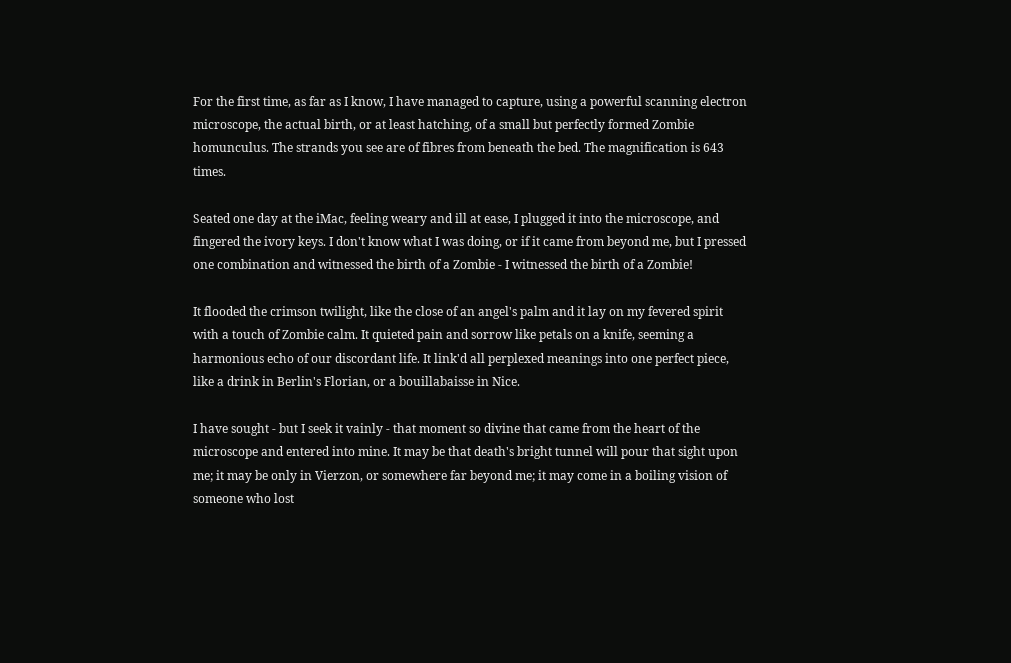For the first time, as far as I know, I have managed to capture, using a powerful scanning electron microscope, the actual birth, or at least hatching, of a small but perfectly formed Zombie homunculus. The strands you see are of fibres from beneath the bed. The magnification is 643 times.

Seated one day at the iMac, feeling weary and ill at ease, I plugged it into the microscope, and fingered the ivory keys. I don't know what I was doing, or if it came from beyond me, but I pressed one combination and witnessed the birth of a Zombie - I witnessed the birth of a Zombie!

It flooded the crimson twilight, like the close of an angel's palm and it lay on my fevered spirit with a touch of Zombie calm. It quieted pain and sorrow like petals on a knife, seeming a harmonious echo of our discordant life. It link'd all perplexed meanings into one perfect piece, like a drink in Berlin's Florian, or a bouillabaisse in Nice.

I have sought - but I seek it vainly - that moment so divine that came from the heart of the microscope and entered into mine. It may be that death's bright tunnel will pour that sight upon me; it may be only in Vierzon, or somewhere far beyond me; it may come in a boiling vision of someone who lost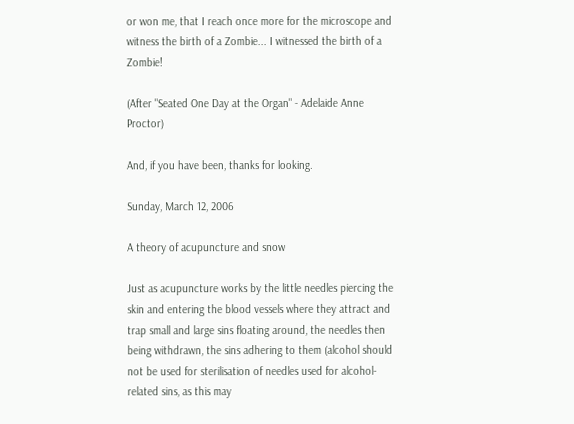or won me, that I reach once more for the microscope and witness the birth of a Zombie... I witnessed the birth of a Zombie!

(After "Seated One Day at the Organ" - Adelaide Anne Proctor)

And, if you have been, thanks for looking.

Sunday, March 12, 2006

A theory of acupuncture and snow

Just as acupuncture works by the little needles piercing the skin and entering the blood vessels where they attract and trap small and large sins floating around, the needles then being withdrawn, the sins adhering to them (alcohol should not be used for sterilisation of needles used for alcohol-related sins, as this may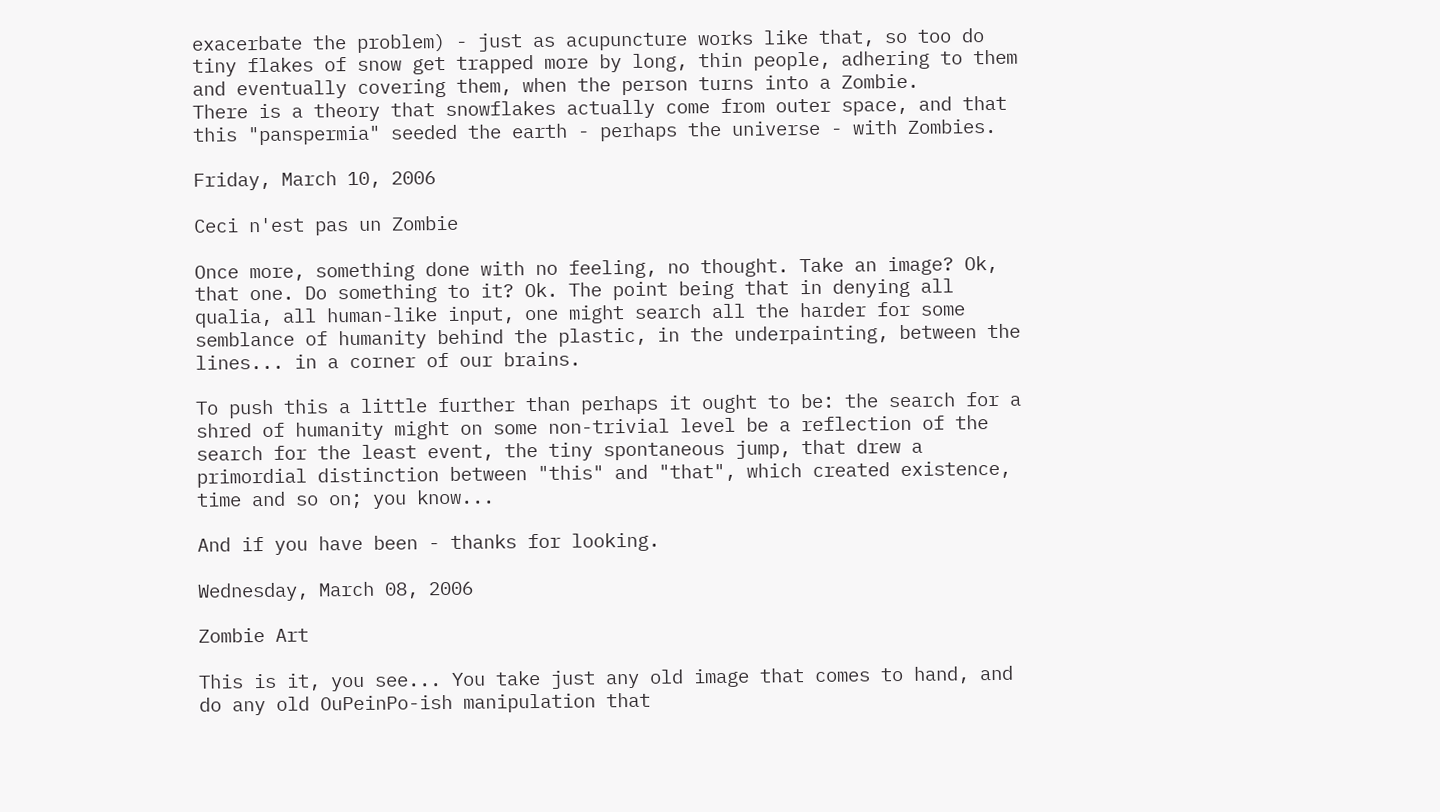exacerbate the problem) - just as acupuncture works like that, so too do tiny flakes of snow get trapped more by long, thin people, adhering to them and eventually covering them, when the person turns into a Zombie.
There is a theory that snowflakes actually come from outer space, and that this "panspermia" seeded the earth - perhaps the universe - with Zombies.

Friday, March 10, 2006

Ceci n'est pas un Zombie

Once more, something done with no feeling, no thought. Take an image? Ok, that one. Do something to it? Ok. The point being that in denying all qualia, all human-like input, one might search all the harder for some semblance of humanity behind the plastic, in the underpainting, between the lines... in a corner of our brains.

To push this a little further than perhaps it ought to be: the search for a shred of humanity might on some non-trivial level be a reflection of the search for the least event, the tiny spontaneous jump, that drew a primordial distinction between "this" and "that", which created existence, time and so on; you know...

And if you have been - thanks for looking.

Wednesday, March 08, 2006

Zombie Art

This is it, you see... You take just any old image that comes to hand, and do any old OuPeinPo-ish manipulation that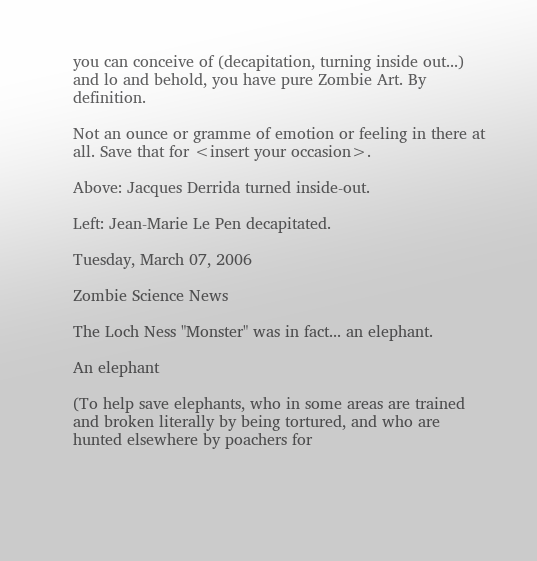you can conceive of (decapitation, turning inside out...) and lo and behold, you have pure Zombie Art. By definition.

Not an ounce or gramme of emotion or feeling in there at all. Save that for <insert your occasion>.

Above: Jacques Derrida turned inside-out.

Left: Jean-Marie Le Pen decapitated.

Tuesday, March 07, 2006

Zombie Science News

The Loch Ness "Monster" was in fact... an elephant.

An elephant

(To help save elephants, who in some areas are trained and broken literally by being tortured, and who are hunted elsewhere by poachers for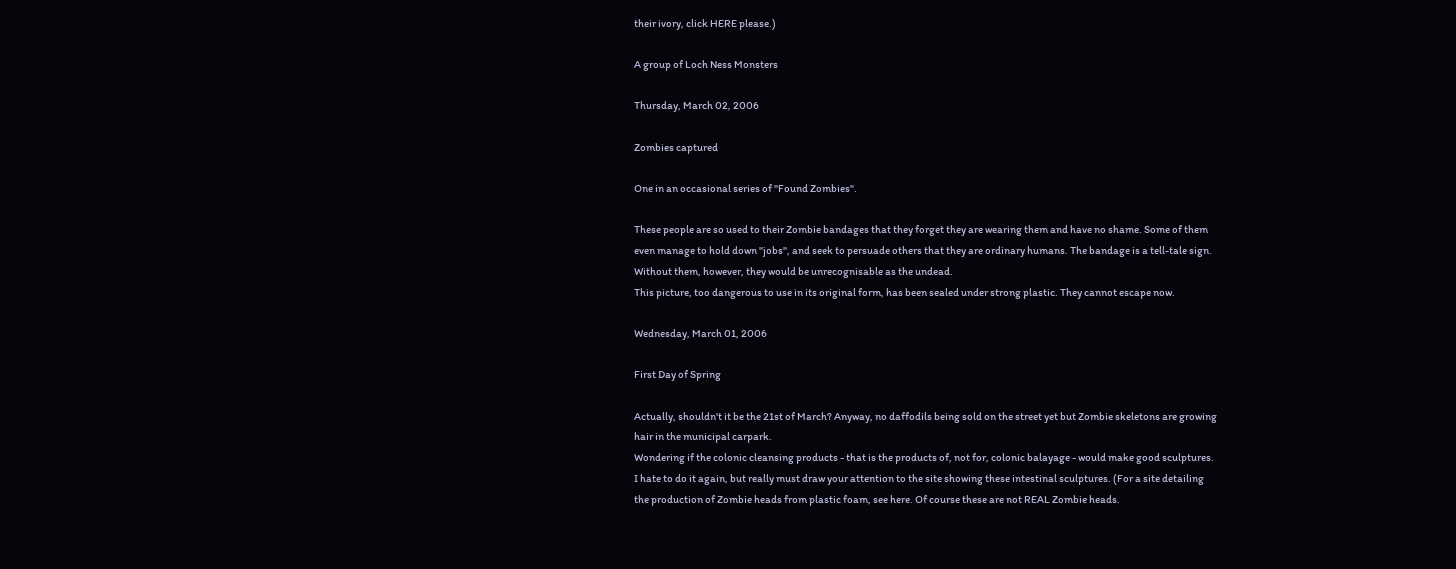their ivory, click HERE please.)

A group of Loch Ness Monsters

Thursday, March 02, 2006

Zombies captured

One in an occasional series of "Found Zombies".

These people are so used to their Zombie bandages that they forget they are wearing them and have no shame. Some of them even manage to hold down "jobs", and seek to persuade others that they are ordinary humans. The bandage is a tell-tale sign. Without them, however, they would be unrecognisable as the undead.
This picture, too dangerous to use in its original form, has been sealed under strong plastic. They cannot escape now.

Wednesday, March 01, 2006

First Day of Spring

Actually, shouldn't it be the 21st of March? Anyway, no daffodils being sold on the street yet but Zombie skeletons are growing hair in the municipal carpark.
Wondering if the colonic cleansing products - that is the products of, not for, colonic balayage - would make good sculptures. I hate to do it again, but really must draw your attention to the site showing these intestinal sculptures. (For a site detailing the production of Zombie heads from plastic foam, see here. Of course these are not REAL Zombie heads.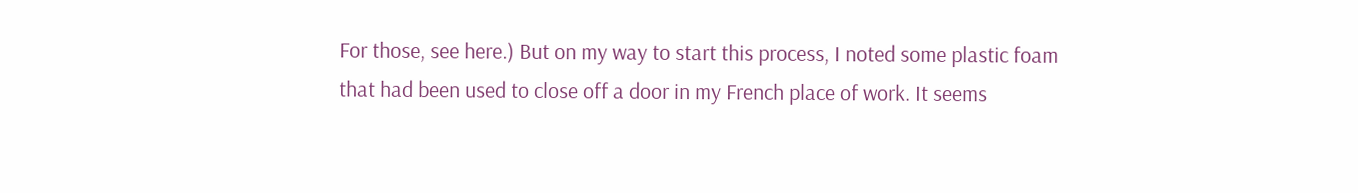For those, see here.) But on my way to start this process, I noted some plastic foam that had been used to close off a door in my French place of work. It seems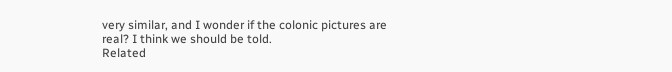very similar, and I wonder if the colonic pictures are real? I think we should be told.
Related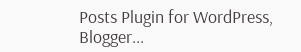Posts Plugin for WordPress, Blogger...